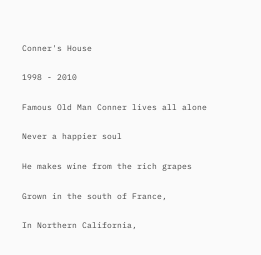Conner's House

1998 - 2010

Famous Old Man Conner lives all alone

Never a happier soul

He makes wine from the rich grapes

Grown in the south of France,

In Northern California,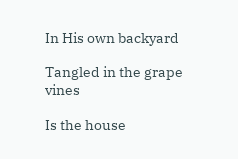In His own backyard

Tangled in the grape vines

Is the house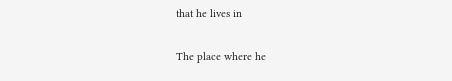that he lives in

The place where he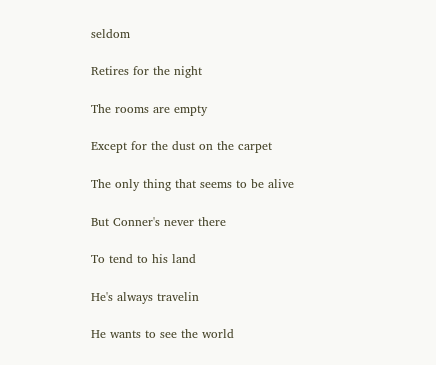seldom

Retires for the night

The rooms are empty

Except for the dust on the carpet

The only thing that seems to be alive

But Conner's never there

To tend to his land

He's always travelin

He wants to see the world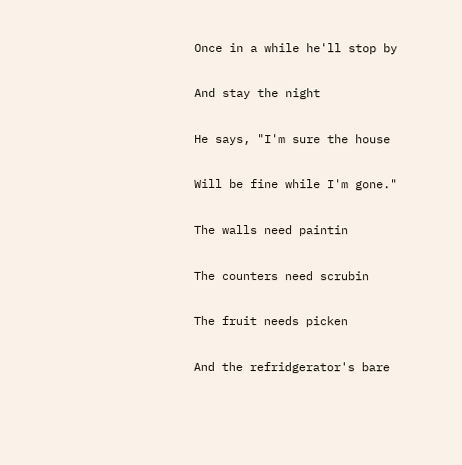Once in a while he'll stop by

And stay the night

He says, "I'm sure the house

Will be fine while I'm gone."

The walls need paintin

The counters need scrubin

The fruit needs picken

And the refridgerator's bare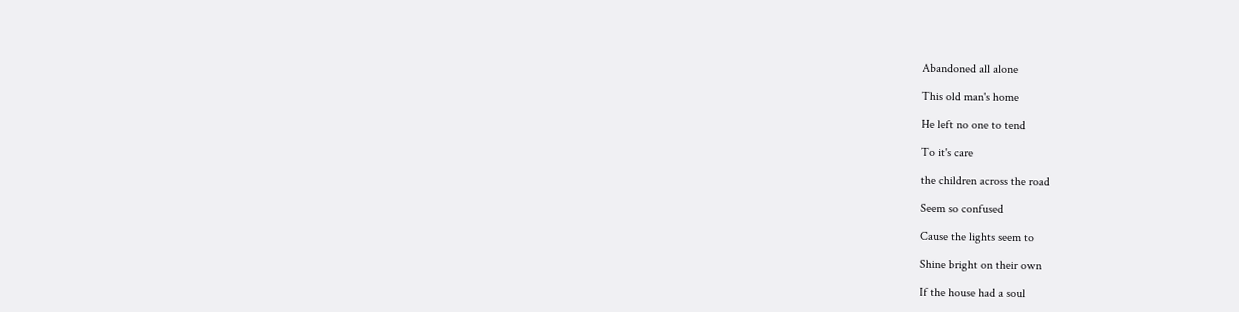Abandoned all alone

This old man's home

He left no one to tend

To it's care

the children across the road

Seem so confused

Cause the lights seem to

Shine bright on their own

If the house had a soul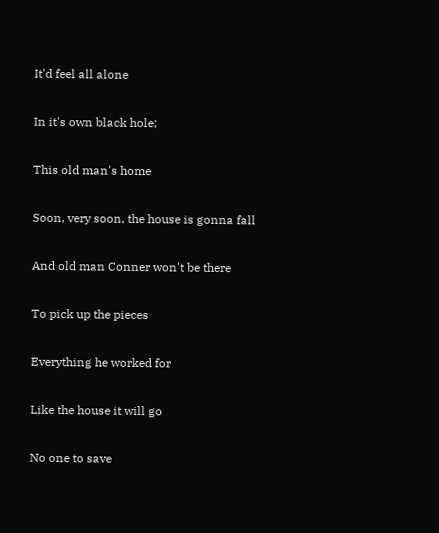It'd feel all alone

In it's own black hole;

This old man's home

Soon, very soon, the house is gonna fall

And old man Conner won't be there

To pick up the pieces

Everything he worked for

Like the house it will go

No one to save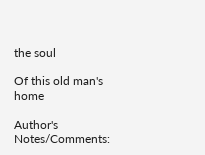the soul

Of this old man's home

Author's Notes/Comments: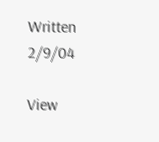Written 2/9/04

View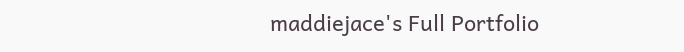maddiejace's Full Portfolio